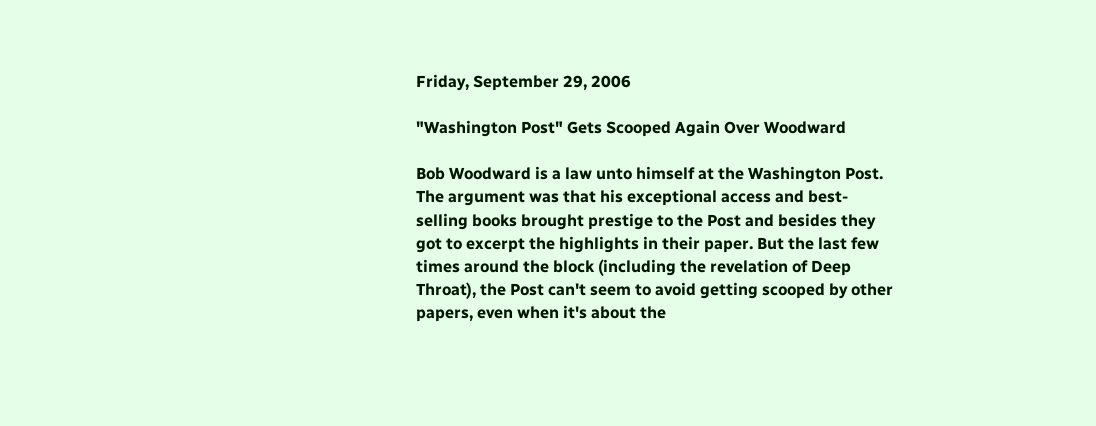Friday, September 29, 2006

"Washington Post" Gets Scooped Again Over Woodward

Bob Woodward is a law unto himself at the Washington Post. The argument was that his exceptional access and best-selling books brought prestige to the Post and besides they got to excerpt the highlights in their paper. But the last few times around the block (including the revelation of Deep Throat), the Post can't seem to avoid getting scooped by other papers, even when it's about the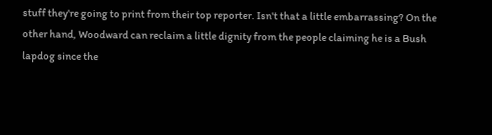stuff they're going to print from their top reporter. Isn't that a little embarrassing? On the other hand, Woodward can reclaim a little dignity from the people claiming he is a Bush lapdog since the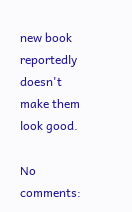new book reportedly doesn't make them look good.

No comments: